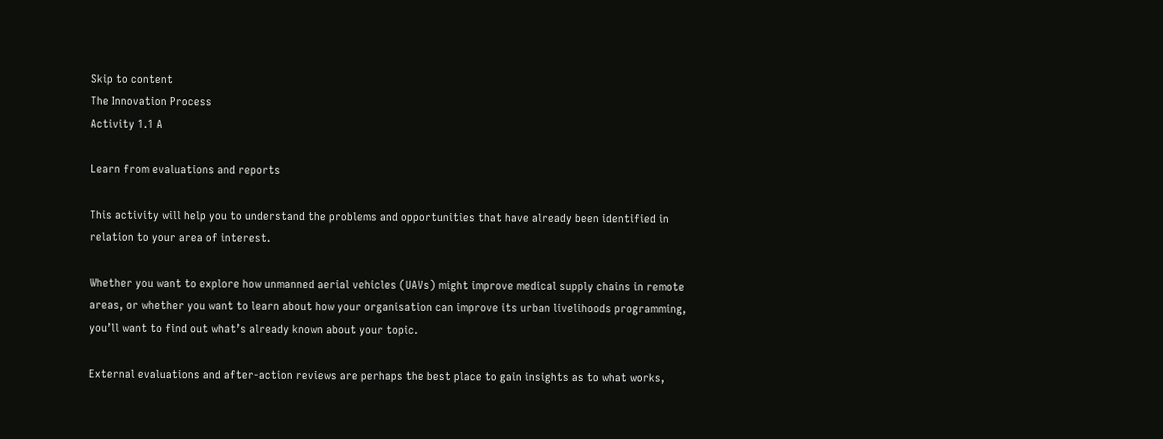Skip to content
The Innovation Process
Activity 1.1 A

Learn from evaluations and reports

This activity will help you to understand the problems and opportunities that have already been identified in relation to your area of interest.

Whether you want to explore how unmanned aerial vehicles (UAVs) might improve medical supply chains in remote areas, or whether you want to learn about how your organisation can improve its urban livelihoods programming, you’ll want to find out what’s already known about your topic.

External evaluations and after-action reviews are perhaps the best place to gain insights as to what works,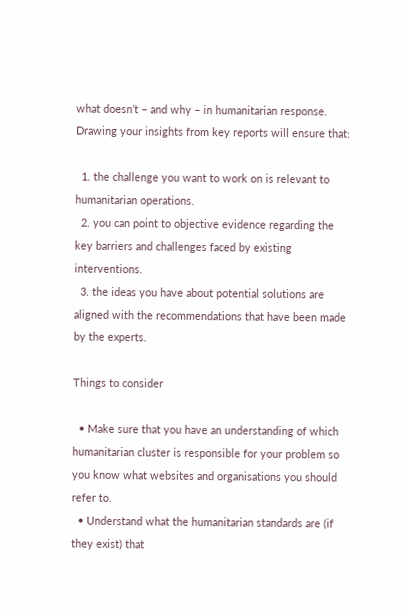what doesn’t – and why – in humanitarian response. Drawing your insights from key reports will ensure that:

  1. the challenge you want to work on is relevant to humanitarian operations.
  2. you can point to objective evidence regarding the key barriers and challenges faced by existing interventions.
  3. the ideas you have about potential solutions are aligned with the recommendations that have been made by the experts.

Things to consider

  • Make sure that you have an understanding of which humanitarian cluster is responsible for your problem so you know what websites and organisations you should refer to.
  • Understand what the humanitarian standards are (if they exist) that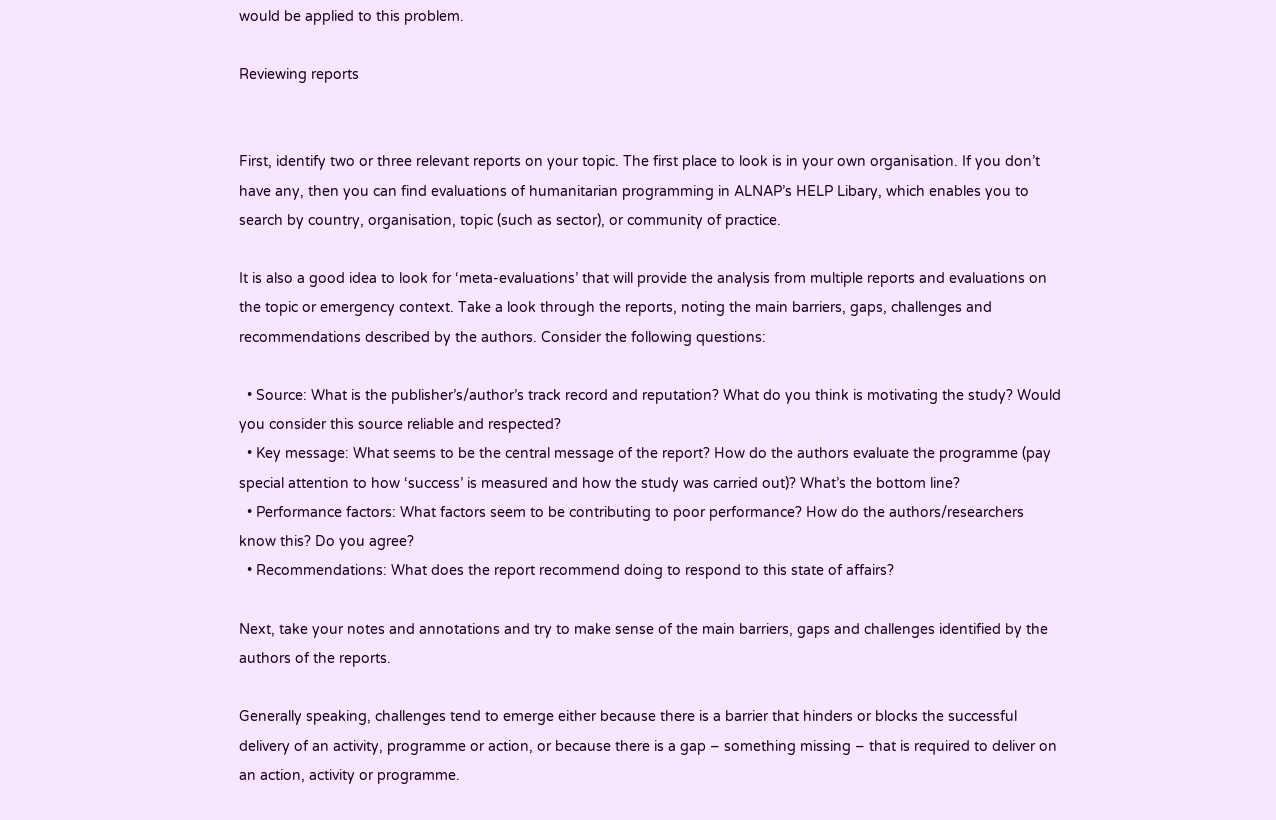would be applied to this problem.

Reviewing reports


First, identify two or three relevant reports on your topic. The first place to look is in your own organisation. If you don’t have any, then you can find evaluations of humanitarian programming in ALNAP’s HELP Libary, which enables you to search by country, organisation, topic (such as sector), or community of practice.

It is also a good idea to look for ‘meta-evaluations’ that will provide the analysis from multiple reports and evaluations on the topic or emergency context. Take a look through the reports, noting the main barriers, gaps, challenges and recommendations described by the authors. Consider the following questions:

  • Source: What is the publisher’s/author’s track record and reputation? What do you think is motivating the study? Would you consider this source reliable and respected?
  • Key message: What seems to be the central message of the report? How do the authors evaluate the programme (pay special attention to how ‘success’ is measured and how the study was carried out)? What’s the bottom line?
  • Performance factors: What factors seem to be contributing to poor performance? How do the authors/researchers know this? Do you agree?
  • Recommendations: What does the report recommend doing to respond to this state of affairs?

Next, take your notes and annotations and try to make sense of the main barriers, gaps and challenges identified by the authors of the reports.

Generally speaking, challenges tend to emerge either because there is a barrier that hinders or blocks the successful delivery of an activity, programme or action, or because there is a gap – something missing – that is required to deliver on an action, activity or programme.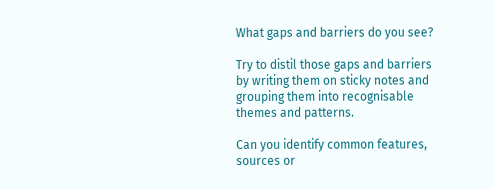What gaps and barriers do you see?

Try to distil those gaps and barriers by writing them on sticky notes and grouping them into recognisable themes and patterns.

Can you identify common features, sources or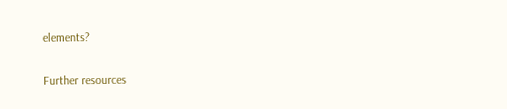elements?

Further resources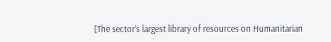[The sector’s largest library of resources on Humanitarian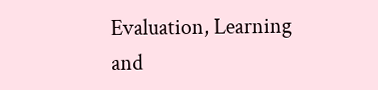Evaluation, Learning and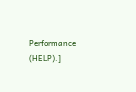Performance (HELP).]